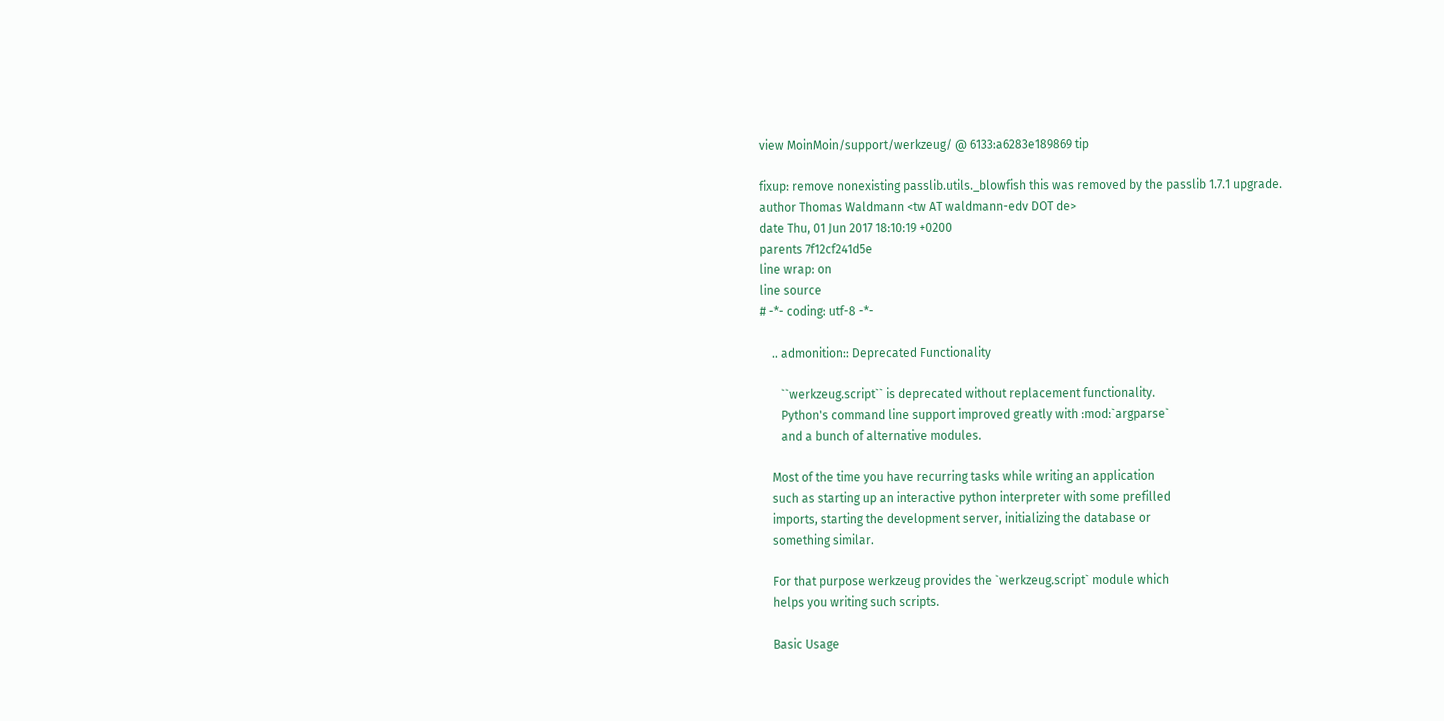view MoinMoin/support/werkzeug/ @ 6133:a6283e189869 tip

fixup: remove nonexisting passlib.utils._blowfish this was removed by the passlib 1.7.1 upgrade.
author Thomas Waldmann <tw AT waldmann-edv DOT de>
date Thu, 01 Jun 2017 18:10:19 +0200
parents 7f12cf241d5e
line wrap: on
line source
# -*- coding: utf-8 -*-

    .. admonition:: Deprecated Functionality

       ``werkzeug.script`` is deprecated without replacement functionality.
       Python's command line support improved greatly with :mod:`argparse`
       and a bunch of alternative modules.

    Most of the time you have recurring tasks while writing an application
    such as starting up an interactive python interpreter with some prefilled
    imports, starting the development server, initializing the database or
    something similar.

    For that purpose werkzeug provides the `werkzeug.script` module which
    helps you writing such scripts.

    Basic Usage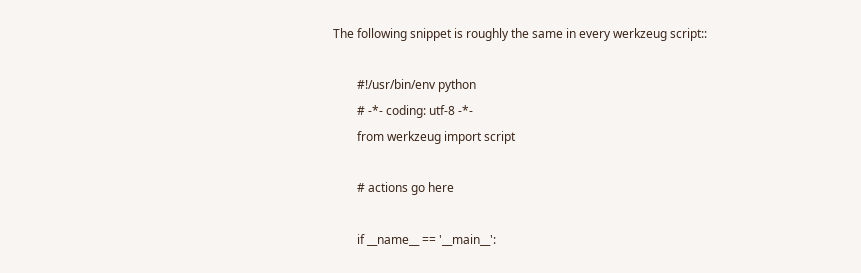The following snippet is roughly the same in every werkzeug script::

        #!/usr/bin/env python
        # -*- coding: utf-8 -*-
        from werkzeug import script

        # actions go here

        if __name__ == '__main__':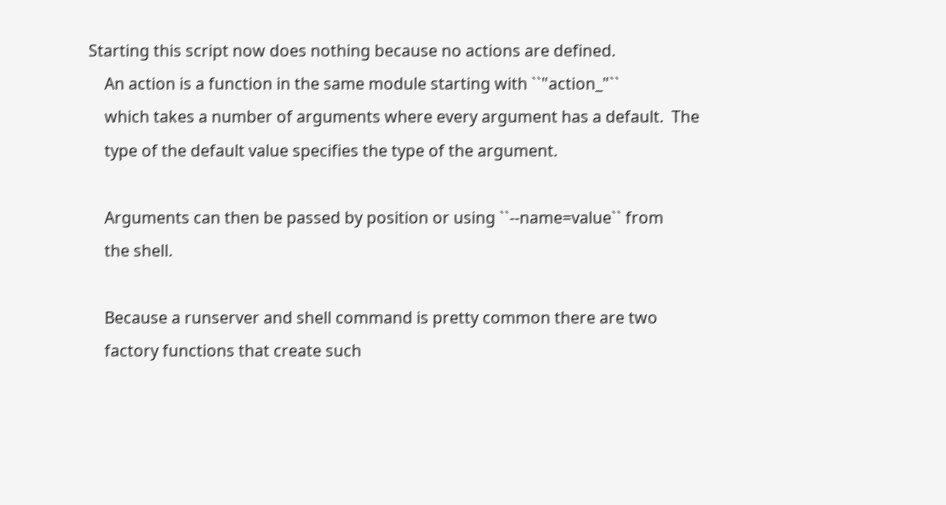Starting this script now does nothing because no actions are defined.
    An action is a function in the same module starting with ``"action_"``
    which takes a number of arguments where every argument has a default.  The
    type of the default value specifies the type of the argument.

    Arguments can then be passed by position or using ``--name=value`` from
    the shell.

    Because a runserver and shell command is pretty common there are two
    factory functions that create such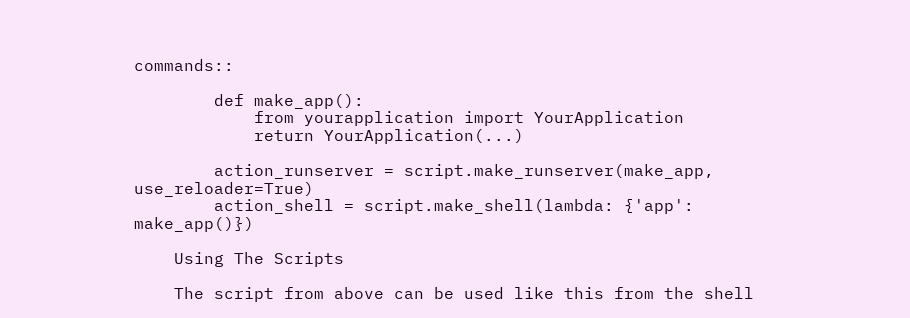commands::

        def make_app():
            from yourapplication import YourApplication
            return YourApplication(...)

        action_runserver = script.make_runserver(make_app, use_reloader=True)
        action_shell = script.make_shell(lambda: {'app': make_app()})

    Using The Scripts

    The script from above can be used like this from the shell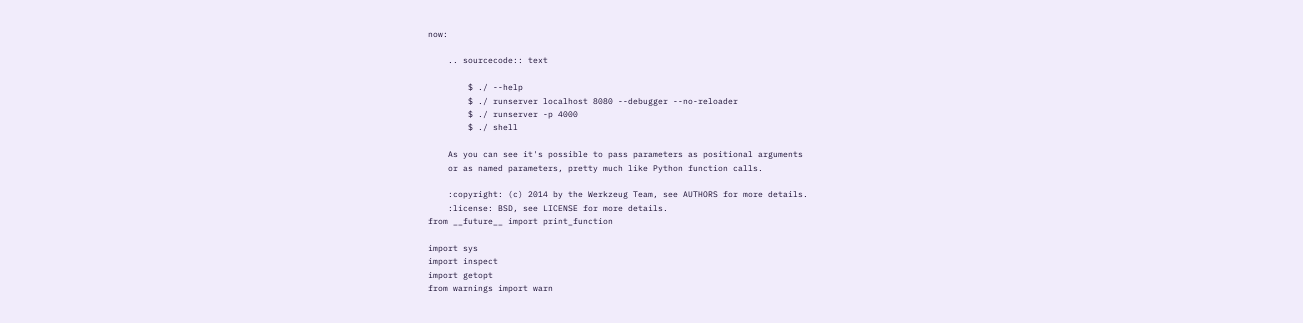now:

    .. sourcecode:: text

        $ ./ --help
        $ ./ runserver localhost 8080 --debugger --no-reloader
        $ ./ runserver -p 4000
        $ ./ shell

    As you can see it's possible to pass parameters as positional arguments
    or as named parameters, pretty much like Python function calls.

    :copyright: (c) 2014 by the Werkzeug Team, see AUTHORS for more details.
    :license: BSD, see LICENSE for more details.
from __future__ import print_function

import sys
import inspect
import getopt
from warnings import warn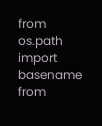from os.path import basename
from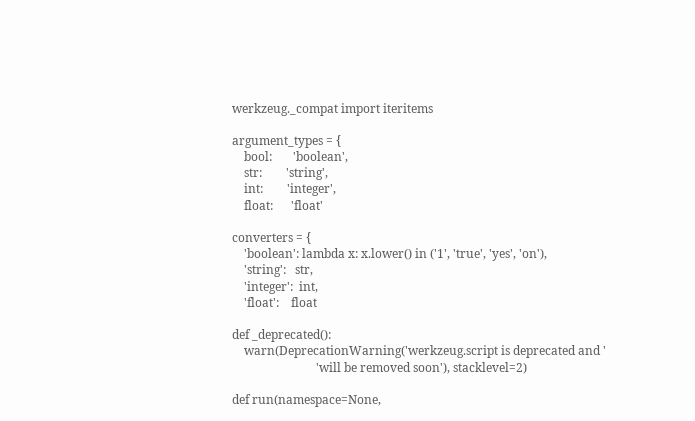werkzeug._compat import iteritems

argument_types = {
    bool:       'boolean',
    str:        'string',
    int:        'integer',
    float:      'float'

converters = {
    'boolean': lambda x: x.lower() in ('1', 'true', 'yes', 'on'),
    'string':   str,
    'integer':  int,
    'float':    float

def _deprecated():
    warn(DeprecationWarning('werkzeug.script is deprecated and '
                            'will be removed soon'), stacklevel=2)

def run(namespace=None,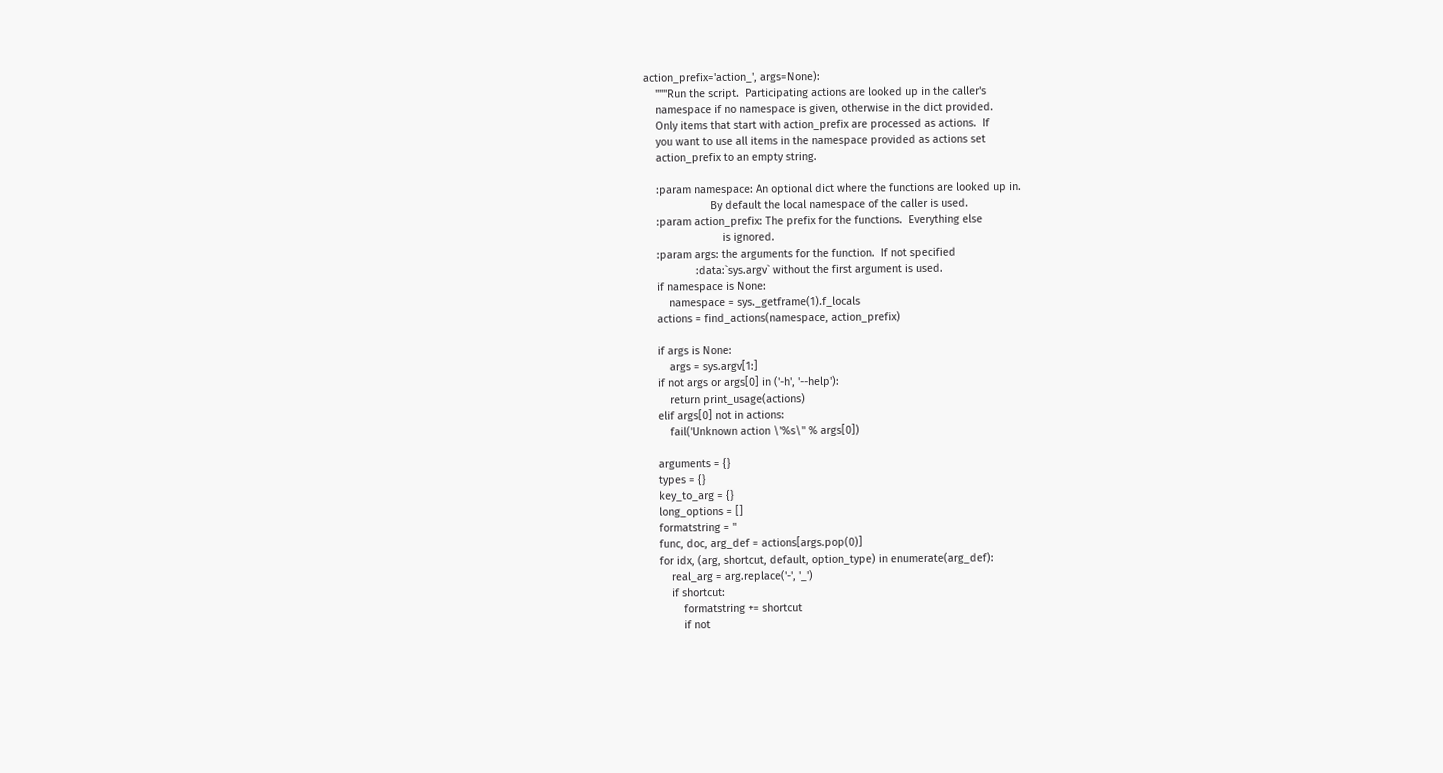action_prefix='action_', args=None):
    """Run the script.  Participating actions are looked up in the caller's
    namespace if no namespace is given, otherwise in the dict provided.
    Only items that start with action_prefix are processed as actions.  If
    you want to use all items in the namespace provided as actions set
    action_prefix to an empty string.

    :param namespace: An optional dict where the functions are looked up in.
                      By default the local namespace of the caller is used.
    :param action_prefix: The prefix for the functions.  Everything else
                          is ignored.
    :param args: the arguments for the function.  If not specified
                 :data:`sys.argv` without the first argument is used.
    if namespace is None:
        namespace = sys._getframe(1).f_locals
    actions = find_actions(namespace, action_prefix)

    if args is None:
        args = sys.argv[1:]
    if not args or args[0] in ('-h', '--help'):
        return print_usage(actions)
    elif args[0] not in actions:
        fail('Unknown action \'%s\'' % args[0])

    arguments = {}
    types = {}
    key_to_arg = {}
    long_options = []
    formatstring = ''
    func, doc, arg_def = actions[args.pop(0)]
    for idx, (arg, shortcut, default, option_type) in enumerate(arg_def):
        real_arg = arg.replace('-', '_')
        if shortcut:
            formatstring += shortcut
            if not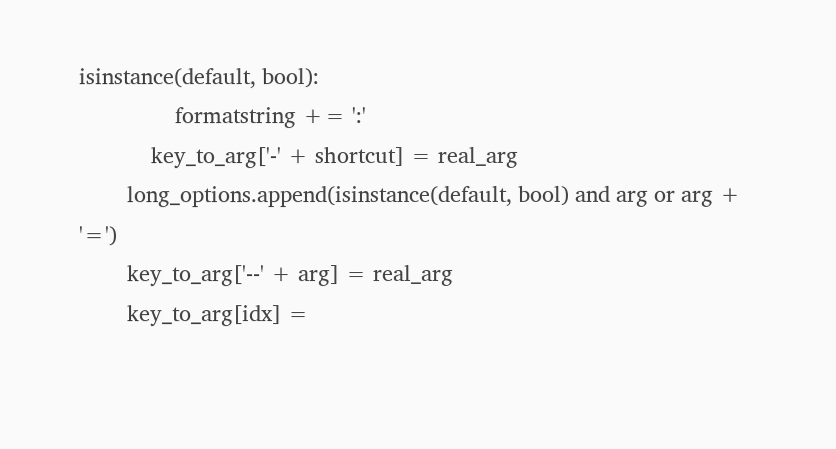isinstance(default, bool):
                formatstring += ':'
            key_to_arg['-' + shortcut] = real_arg
        long_options.append(isinstance(default, bool) and arg or arg + '=')
        key_to_arg['--' + arg] = real_arg
        key_to_arg[idx] =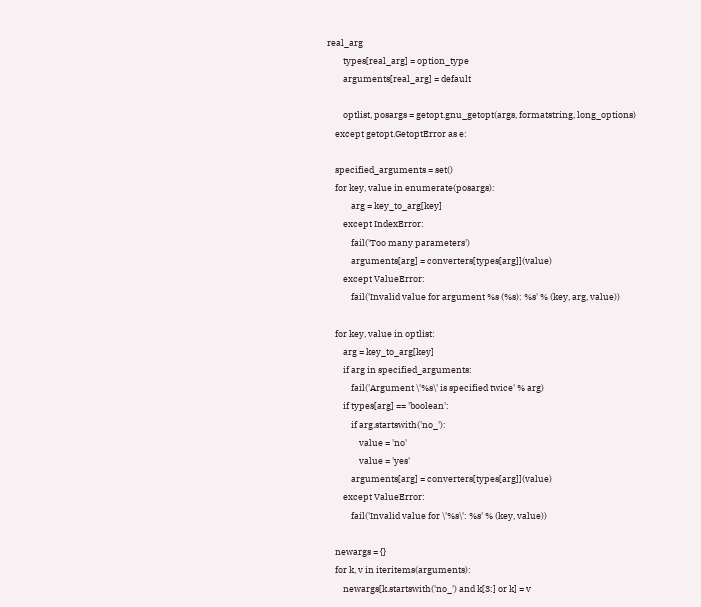real_arg
        types[real_arg] = option_type
        arguments[real_arg] = default

        optlist, posargs = getopt.gnu_getopt(args, formatstring, long_options)
    except getopt.GetoptError as e:

    specified_arguments = set()
    for key, value in enumerate(posargs):
            arg = key_to_arg[key]
        except IndexError:
            fail('Too many parameters')
            arguments[arg] = converters[types[arg]](value)
        except ValueError:
            fail('Invalid value for argument %s (%s): %s' % (key, arg, value))

    for key, value in optlist:
        arg = key_to_arg[key]
        if arg in specified_arguments:
            fail('Argument \'%s\' is specified twice' % arg)
        if types[arg] == 'boolean':
            if arg.startswith('no_'):
                value = 'no'
                value = 'yes'
            arguments[arg] = converters[types[arg]](value)
        except ValueError:
            fail('Invalid value for \'%s\': %s' % (key, value))

    newargs = {}
    for k, v in iteritems(arguments):
        newargs[k.startswith('no_') and k[3:] or k] = v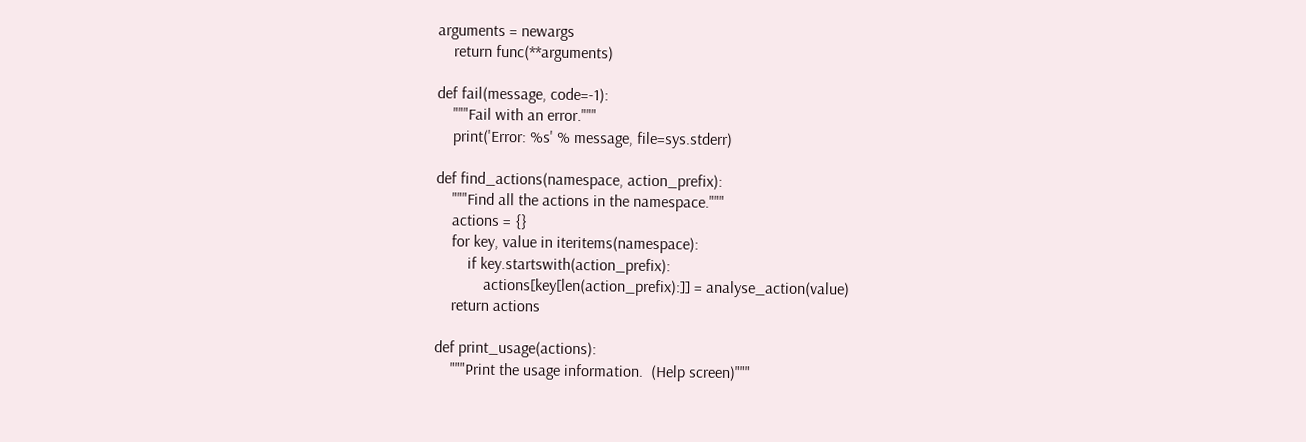arguments = newargs
    return func(**arguments)

def fail(message, code=-1):
    """Fail with an error."""
    print('Error: %s' % message, file=sys.stderr)

def find_actions(namespace, action_prefix):
    """Find all the actions in the namespace."""
    actions = {}
    for key, value in iteritems(namespace):
        if key.startswith(action_prefix):
            actions[key[len(action_prefix):]] = analyse_action(value)
    return actions

def print_usage(actions):
    """Print the usage information.  (Help screen)"""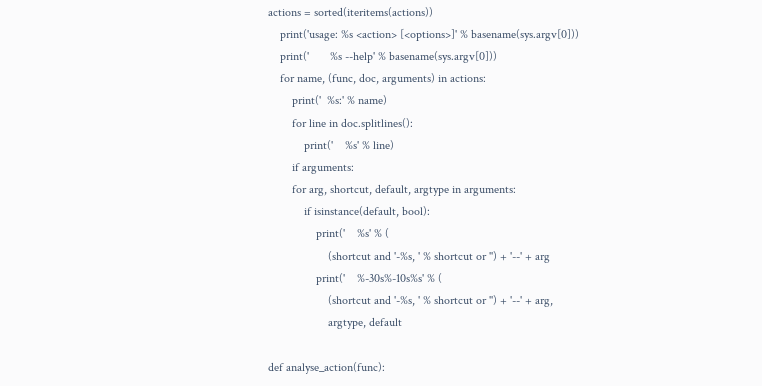actions = sorted(iteritems(actions))
    print('usage: %s <action> [<options>]' % basename(sys.argv[0]))
    print('       %s --help' % basename(sys.argv[0]))
    for name, (func, doc, arguments) in actions:
        print('  %s:' % name)
        for line in doc.splitlines():
            print('    %s' % line)
        if arguments:
        for arg, shortcut, default, argtype in arguments:
            if isinstance(default, bool):
                print('    %s' % (
                    (shortcut and '-%s, ' % shortcut or '') + '--' + arg
                print('    %-30s%-10s%s' % (
                    (shortcut and '-%s, ' % shortcut or '') + '--' + arg,
                    argtype, default

def analyse_action(func):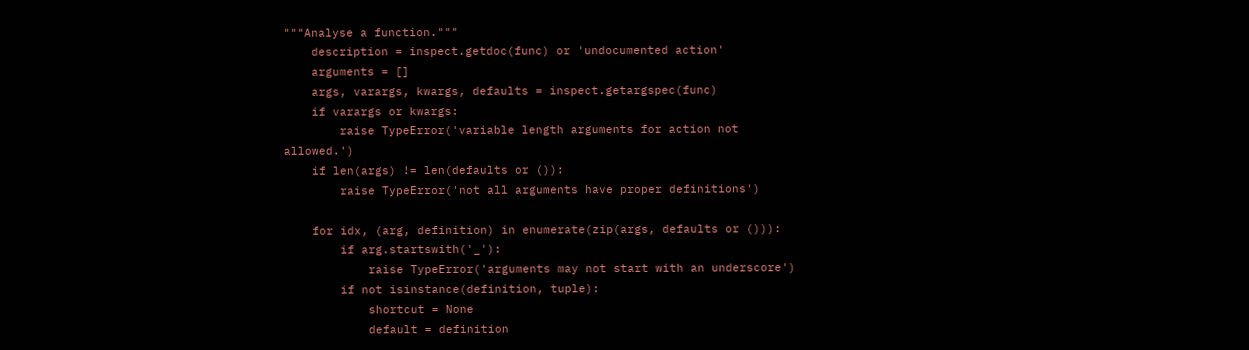"""Analyse a function."""
    description = inspect.getdoc(func) or 'undocumented action'
    arguments = []
    args, varargs, kwargs, defaults = inspect.getargspec(func)
    if varargs or kwargs:
        raise TypeError('variable length arguments for action not allowed.')
    if len(args) != len(defaults or ()):
        raise TypeError('not all arguments have proper definitions')

    for idx, (arg, definition) in enumerate(zip(args, defaults or ())):
        if arg.startswith('_'):
            raise TypeError('arguments may not start with an underscore')
        if not isinstance(definition, tuple):
            shortcut = None
            default = definition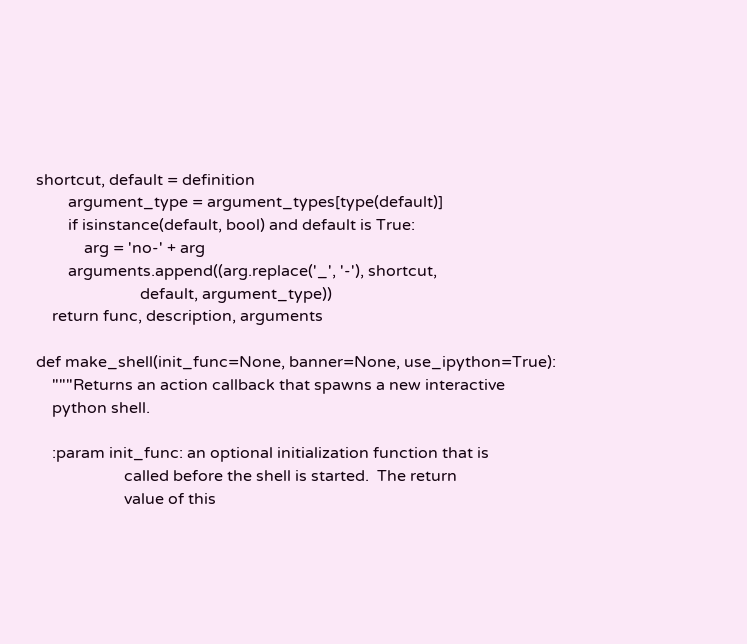shortcut, default = definition
        argument_type = argument_types[type(default)]
        if isinstance(default, bool) and default is True:
            arg = 'no-' + arg
        arguments.append((arg.replace('_', '-'), shortcut,
                          default, argument_type))
    return func, description, arguments

def make_shell(init_func=None, banner=None, use_ipython=True):
    """Returns an action callback that spawns a new interactive
    python shell.

    :param init_func: an optional initialization function that is
                      called before the shell is started.  The return
                      value of this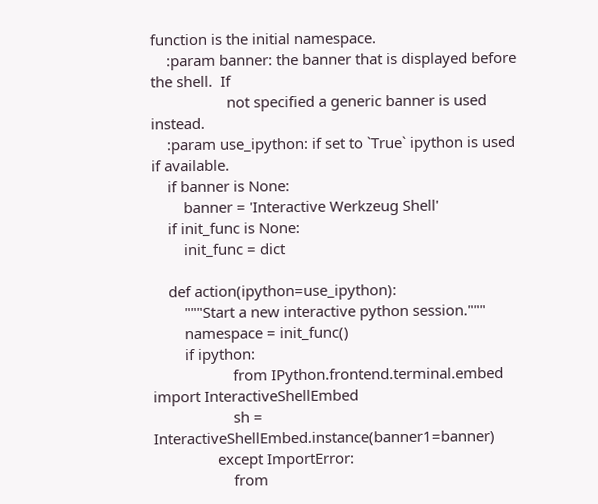function is the initial namespace.
    :param banner: the banner that is displayed before the shell.  If
                   not specified a generic banner is used instead.
    :param use_ipython: if set to `True` ipython is used if available.
    if banner is None:
        banner = 'Interactive Werkzeug Shell'
    if init_func is None:
        init_func = dict

    def action(ipython=use_ipython):
        """Start a new interactive python session."""
        namespace = init_func()
        if ipython:
                    from IPython.frontend.terminal.embed import InteractiveShellEmbed
                    sh = InteractiveShellEmbed.instance(banner1=banner)
                except ImportError:
                    from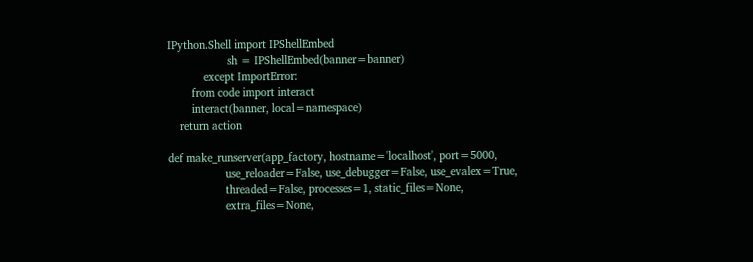IPython.Shell import IPShellEmbed
                    sh = IPShellEmbed(banner=banner)
            except ImportError:
        from code import interact
        interact(banner, local=namespace)
    return action

def make_runserver(app_factory, hostname='localhost', port=5000,
                   use_reloader=False, use_debugger=False, use_evalex=True,
                   threaded=False, processes=1, static_files=None,
                   extra_files=None,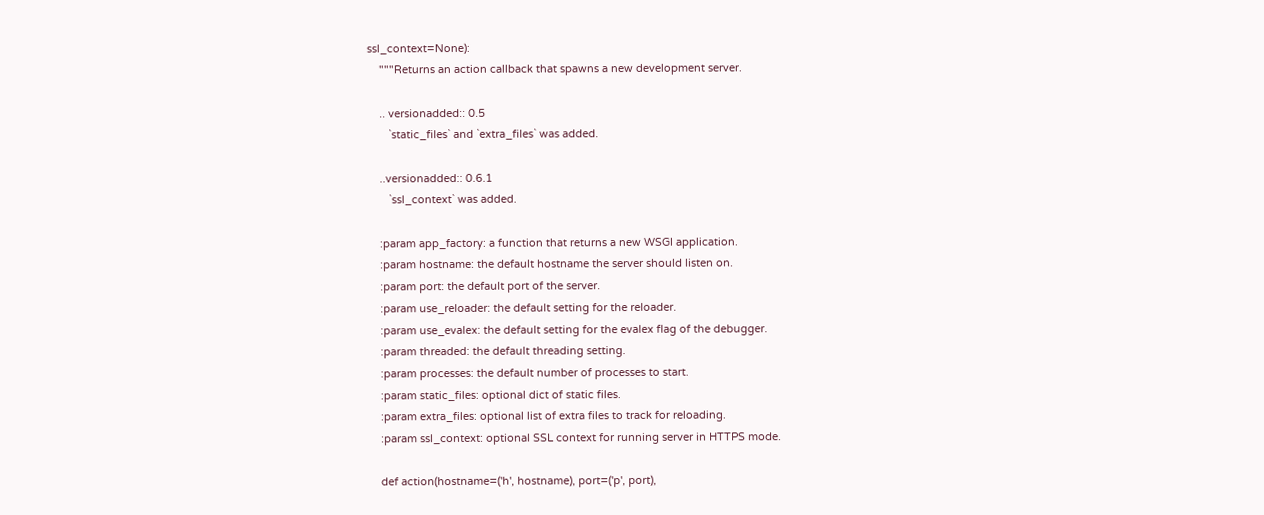ssl_context=None):
    """Returns an action callback that spawns a new development server.

    .. versionadded:: 0.5
       `static_files` and `extra_files` was added.

    ..versionadded:: 0.6.1
       `ssl_context` was added.

    :param app_factory: a function that returns a new WSGI application.
    :param hostname: the default hostname the server should listen on.
    :param port: the default port of the server.
    :param use_reloader: the default setting for the reloader.
    :param use_evalex: the default setting for the evalex flag of the debugger.
    :param threaded: the default threading setting.
    :param processes: the default number of processes to start.
    :param static_files: optional dict of static files.
    :param extra_files: optional list of extra files to track for reloading.
    :param ssl_context: optional SSL context for running server in HTTPS mode.

    def action(hostname=('h', hostname), port=('p', port),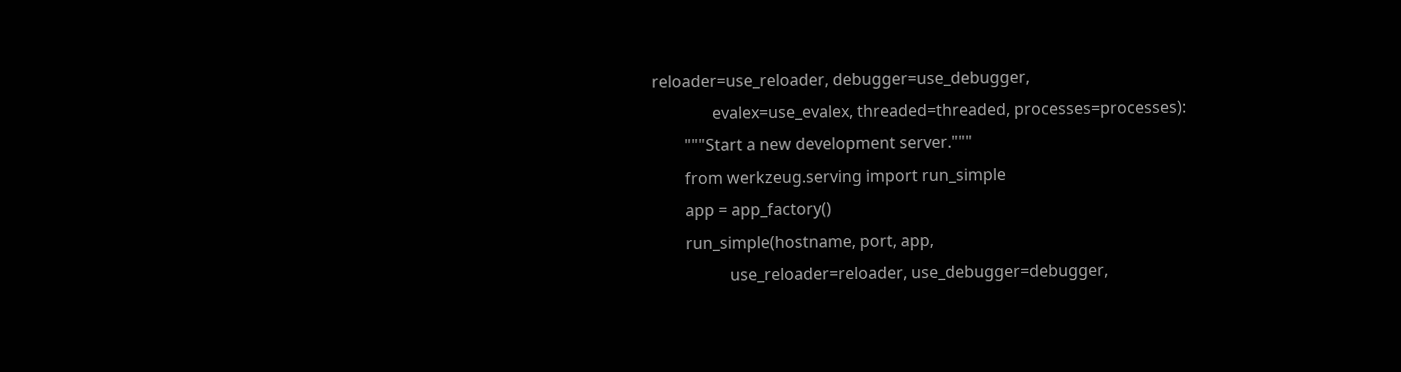reloader=use_reloader, debugger=use_debugger,
               evalex=use_evalex, threaded=threaded, processes=processes):
        """Start a new development server."""
        from werkzeug.serving import run_simple
        app = app_factory()
        run_simple(hostname, port, app,
                   use_reloader=reloader, use_debugger=debugger,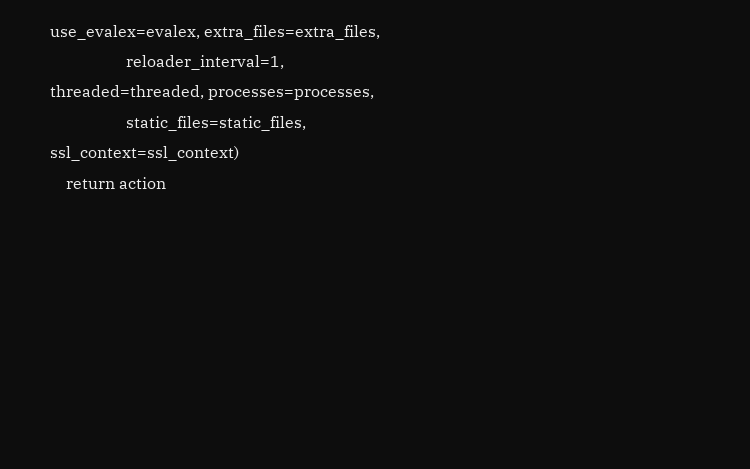use_evalex=evalex, extra_files=extra_files,
                   reloader_interval=1, threaded=threaded, processes=processes,
                   static_files=static_files, ssl_context=ssl_context)
    return action